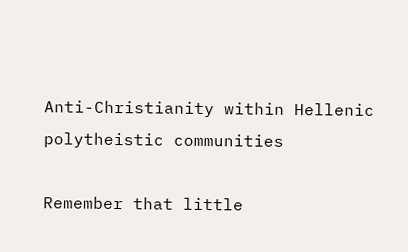Anti-Christianity within Hellenic polytheistic communities

Remember that little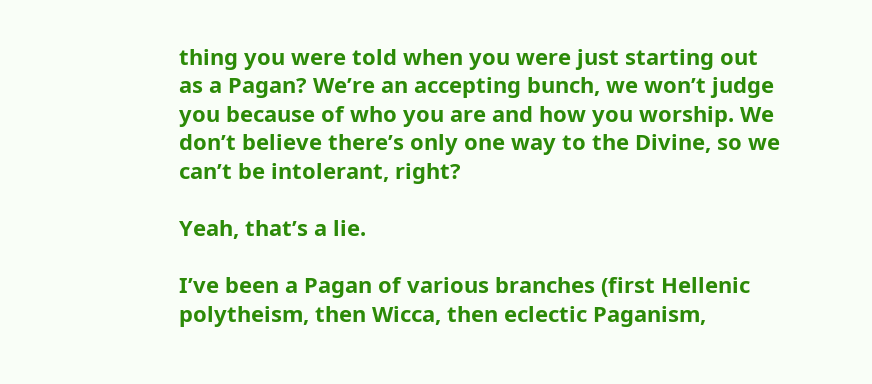thing you were told when you were just starting out as a Pagan? We’re an accepting bunch, we won’t judge you because of who you are and how you worship. We don’t believe there’s only one way to the Divine, so we can’t be intolerant, right?

Yeah, that’s a lie.

I’ve been a Pagan of various branches (first Hellenic polytheism, then Wicca, then eclectic Paganism,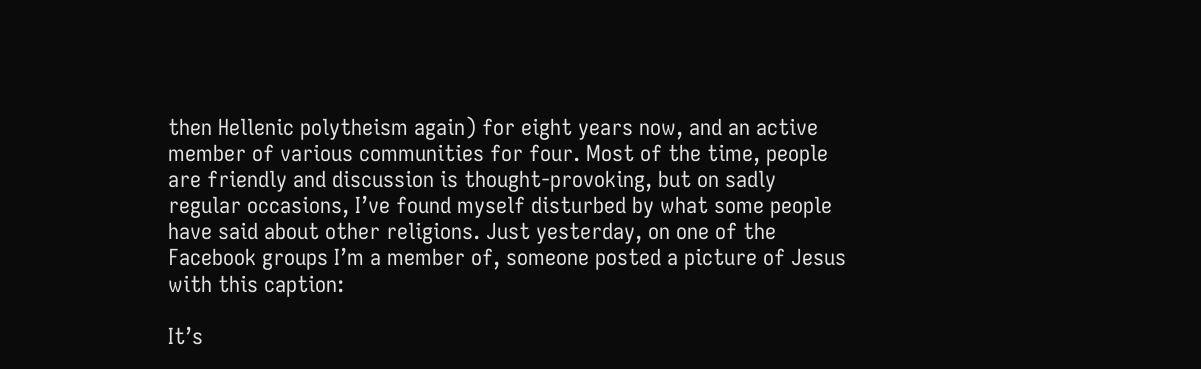then Hellenic polytheism again) for eight years now, and an active member of various communities for four. Most of the time, people are friendly and discussion is thought-provoking, but on sadly regular occasions, I’ve found myself disturbed by what some people have said about other religions. Just yesterday, on one of the Facebook groups I’m a member of, someone posted a picture of Jesus with this caption:

It’s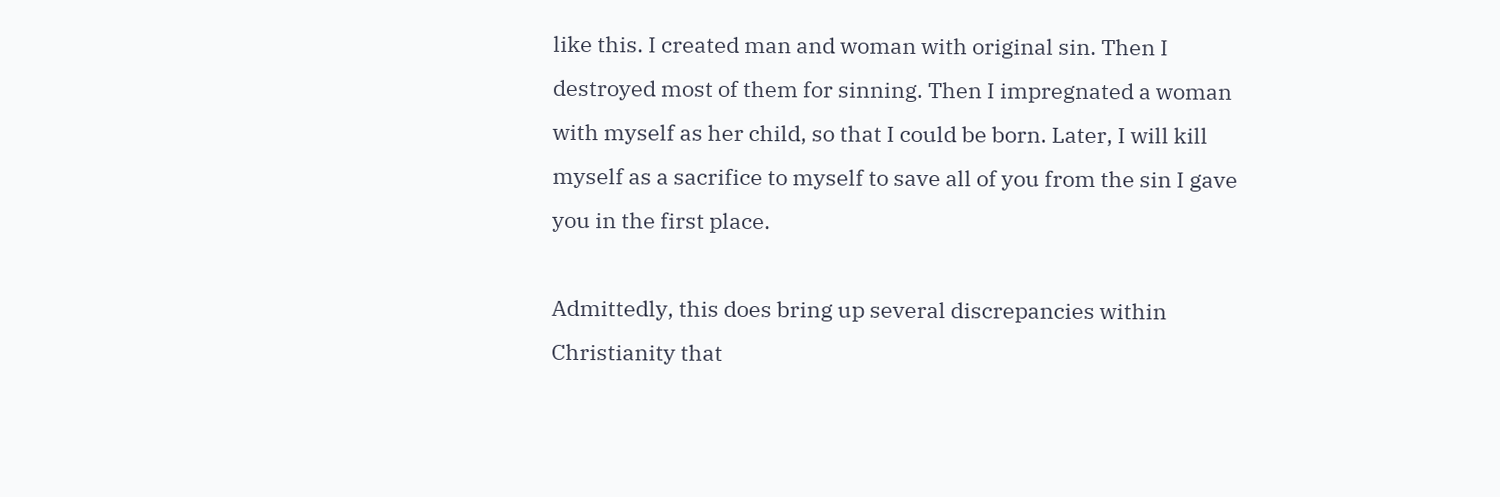like this. I created man and woman with original sin. Then I destroyed most of them for sinning. Then I impregnated a woman with myself as her child, so that I could be born. Later, I will kill myself as a sacrifice to myself to save all of you from the sin I gave you in the first place.

Admittedly, this does bring up several discrepancies within Christianity that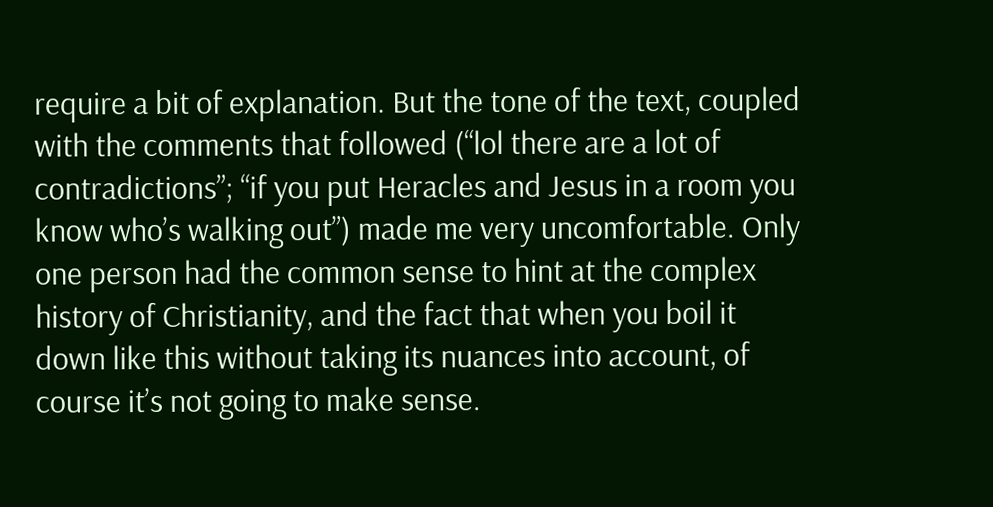require a bit of explanation. But the tone of the text, coupled with the comments that followed (“lol there are a lot of contradictions”; “if you put Heracles and Jesus in a room you know who’s walking out”) made me very uncomfortable. Only one person had the common sense to hint at the complex history of Christianity, and the fact that when you boil it down like this without taking its nuances into account, of course it’s not going to make sense.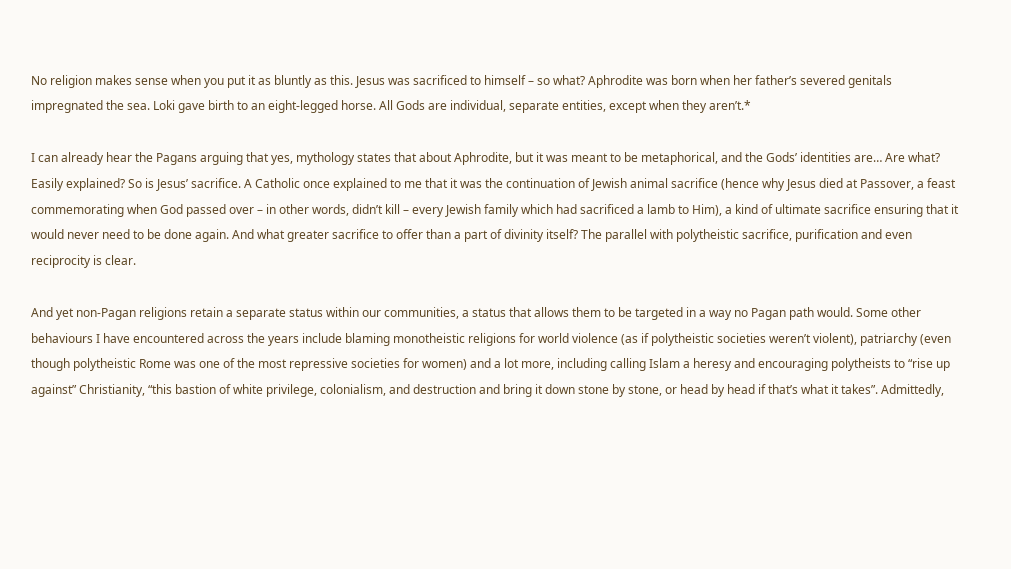No religion makes sense when you put it as bluntly as this. Jesus was sacrificed to himself – so what? Aphrodite was born when her father’s severed genitals impregnated the sea. Loki gave birth to an eight-legged horse. All Gods are individual, separate entities, except when they aren’t.*

I can already hear the Pagans arguing that yes, mythology states that about Aphrodite, but it was meant to be metaphorical, and the Gods’ identities are… Are what? Easily explained? So is Jesus’ sacrifice. A Catholic once explained to me that it was the continuation of Jewish animal sacrifice (hence why Jesus died at Passover, a feast commemorating when God passed over – in other words, didn’t kill – every Jewish family which had sacrificed a lamb to Him), a kind of ultimate sacrifice ensuring that it would never need to be done again. And what greater sacrifice to offer than a part of divinity itself? The parallel with polytheistic sacrifice, purification and even reciprocity is clear.

And yet non-Pagan religions retain a separate status within our communities, a status that allows them to be targeted in a way no Pagan path would. Some other behaviours I have encountered across the years include blaming monotheistic religions for world violence (as if polytheistic societies weren’t violent), patriarchy (even though polytheistic Rome was one of the most repressive societies for women) and a lot more, including calling Islam a heresy and encouraging polytheists to “rise up against” Christianity, “this bastion of white privilege, colonialism, and destruction and bring it down stone by stone, or head by head if that’s what it takes”. Admittedly,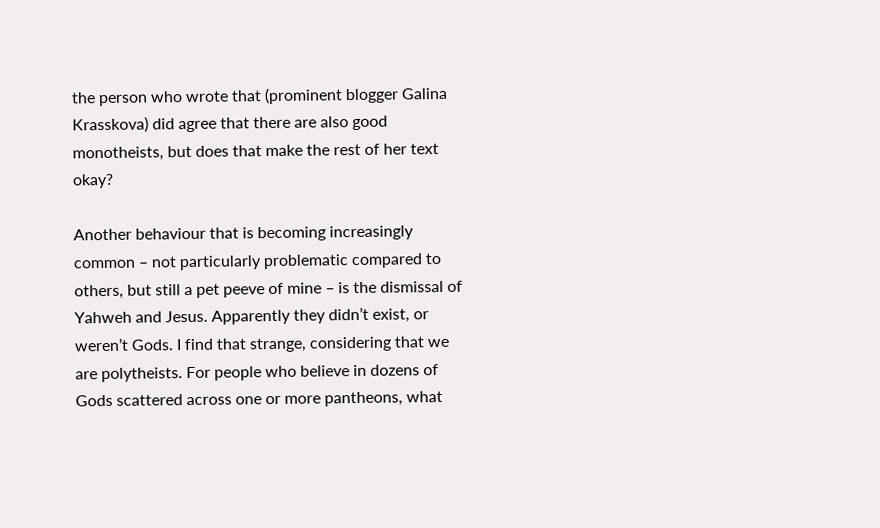the person who wrote that (prominent blogger Galina Krasskova) did agree that there are also good monotheists, but does that make the rest of her text okay?

Another behaviour that is becoming increasingly common – not particularly problematic compared to others, but still a pet peeve of mine – is the dismissal of Yahweh and Jesus. Apparently they didn’t exist, or weren’t Gods. I find that strange, considering that we are polytheists. For people who believe in dozens of Gods scattered across one or more pantheons, what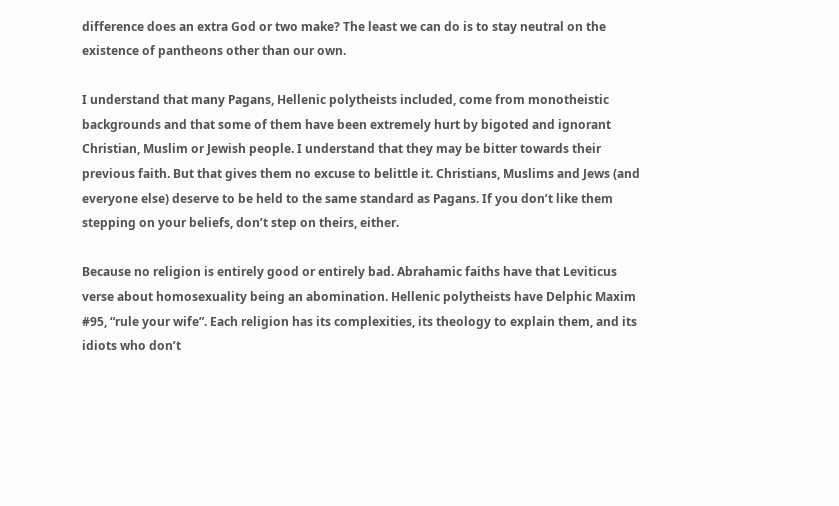difference does an extra God or two make? The least we can do is to stay neutral on the existence of pantheons other than our own.

I understand that many Pagans, Hellenic polytheists included, come from monotheistic backgrounds and that some of them have been extremely hurt by bigoted and ignorant Christian, Muslim or Jewish people. I understand that they may be bitter towards their previous faith. But that gives them no excuse to belittle it. Christians, Muslims and Jews (and everyone else) deserve to be held to the same standard as Pagans. If you don’t like them stepping on your beliefs, don’t step on theirs, either.

Because no religion is entirely good or entirely bad. Abrahamic faiths have that Leviticus verse about homosexuality being an abomination. Hellenic polytheists have Delphic Maxim #95, “rule your wife”. Each religion has its complexities, its theology to explain them, and its idiots who don’t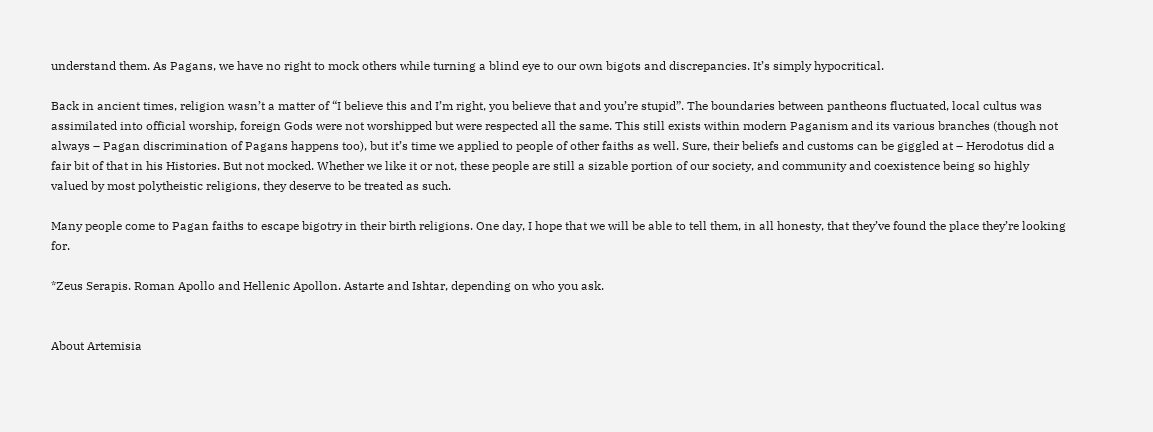understand them. As Pagans, we have no right to mock others while turning a blind eye to our own bigots and discrepancies. It’s simply hypocritical.

Back in ancient times, religion wasn’t a matter of “I believe this and I’m right, you believe that and you’re stupid”. The boundaries between pantheons fluctuated, local cultus was assimilated into official worship, foreign Gods were not worshipped but were respected all the same. This still exists within modern Paganism and its various branches (though not always – Pagan discrimination of Pagans happens too), but it’s time we applied to people of other faiths as well. Sure, their beliefs and customs can be giggled at – Herodotus did a fair bit of that in his Histories. But not mocked. Whether we like it or not, these people are still a sizable portion of our society, and community and coexistence being so highly valued by most polytheistic religions, they deserve to be treated as such.

Many people come to Pagan faiths to escape bigotry in their birth religions. One day, I hope that we will be able to tell them, in all honesty, that they’ve found the place they’re looking for.

*Zeus Serapis. Roman Apollo and Hellenic Apollon. Astarte and Ishtar, depending on who you ask.


About Artemisia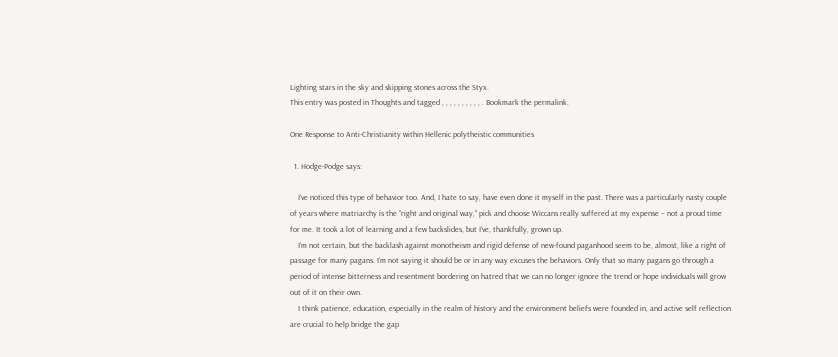Lighting stars in the sky and skipping stones across the Styx.
This entry was posted in Thoughts and tagged , , , , , , , , , , . Bookmark the permalink.

One Response to Anti-Christianity within Hellenic polytheistic communities

  1. Hodge-Podge says:

    I’ve noticed this type of behavior too. And, I hate to say, have even done it myself in the past. There was a particularly nasty couple of years where matriarchy is the “right and original way,” pick and choose Wiccans really suffered at my expense – not a proud time for me. It took a lot of learning and a few backslides, but I’ve, thankfully, grown up.
    I’m not certain, but the backlash against monotheism and rigid defense of new-found paganhood seem to be, almost, like a right of passage for many pagans. I’m not saying it should be or in any way excuses the behaviors. Only that so many pagans go through a period of intense bitterness and resentment bordering on hatred that we can no longer ignore the trend or hope individuals will grow out of it on their own.
    I think patience, education, especially in the realm of history and the environment beliefs were founded in, and active self reflection are crucial to help bridge the gap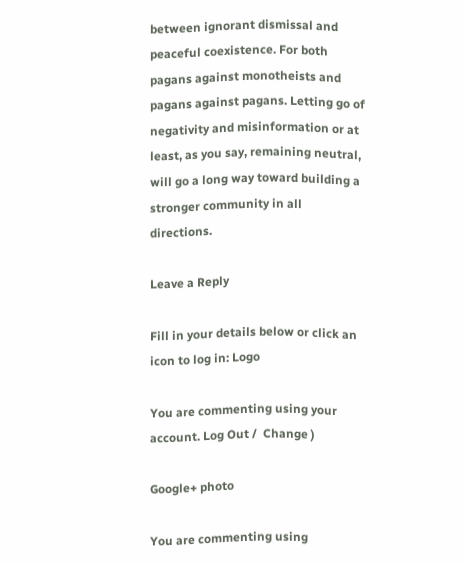between ignorant dismissal and peaceful coexistence. For both pagans against monotheists and pagans against pagans. Letting go of negativity and misinformation or at least, as you say, remaining neutral, will go a long way toward building a stronger community in all directions.

Leave a Reply

Fill in your details below or click an icon to log in: Logo

You are commenting using your account. Log Out /  Change )

Google+ photo

You are commenting using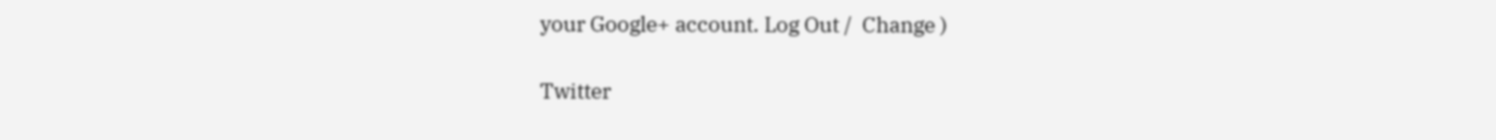your Google+ account. Log Out /  Change )

Twitter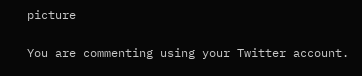picture

You are commenting using your Twitter account.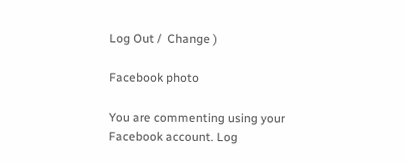Log Out /  Change )

Facebook photo

You are commenting using your Facebook account. Log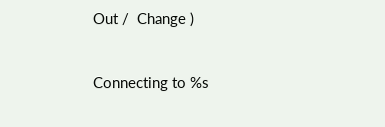Out /  Change )


Connecting to %s